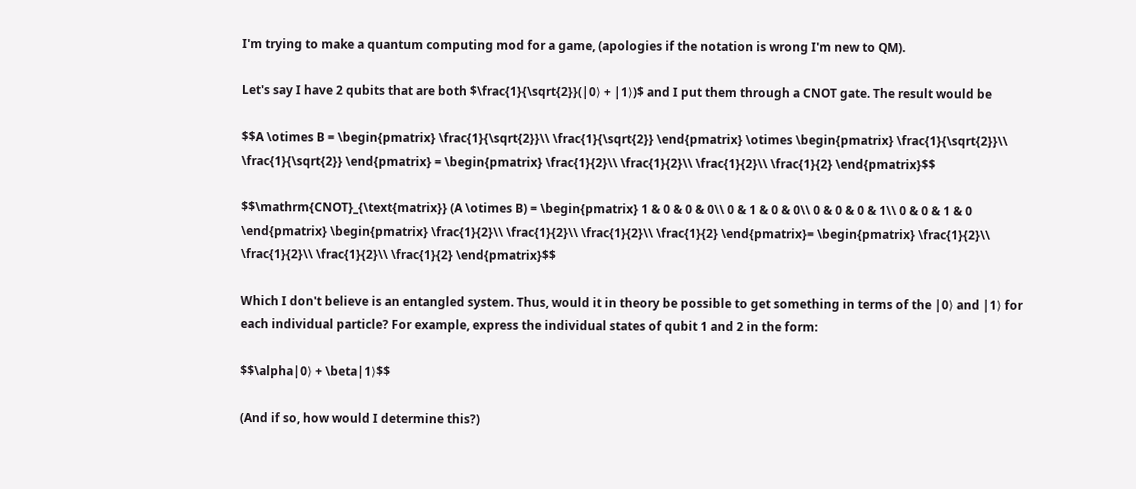I'm trying to make a quantum computing mod for a game, (apologies if the notation is wrong I'm new to QM).

Let's say I have 2 qubits that are both $\frac{1}{\sqrt{2}}(|0⟩ + |1⟩)$ and I put them through a CNOT gate. The result would be

$$A \otimes B = \begin{pmatrix} \frac{1}{\sqrt{2}}\\ \frac{1}{\sqrt{2}} \end{pmatrix} \otimes \begin{pmatrix} \frac{1}{\sqrt{2}}\\ \frac{1}{\sqrt{2}} \end{pmatrix} = \begin{pmatrix} \frac{1}{2}\\ \frac{1}{2}\\ \frac{1}{2}\\ \frac{1}{2} \end{pmatrix}$$

$$\mathrm{CNOT}_{\text{matrix}} (A \otimes B) = \begin{pmatrix} 1 & 0 & 0 & 0\\ 0 & 1 & 0 & 0\\ 0 & 0 & 0 & 1\\ 0 & 0 & 1 & 0 \end{pmatrix} \begin{pmatrix} \frac{1}{2}\\ \frac{1}{2}\\ \frac{1}{2}\\ \frac{1}{2} \end{pmatrix}= \begin{pmatrix} \frac{1}{2}\\ \frac{1}{2}\\ \frac{1}{2}\\ \frac{1}{2} \end{pmatrix}$$

Which I don't believe is an entangled system. Thus, would it in theory be possible to get something in terms of the |0⟩ and |1⟩ for each individual particle? For example, express the individual states of qubit 1 and 2 in the form:

$$\alpha|0⟩ + \beta|1⟩$$

(And if so, how would I determine this?)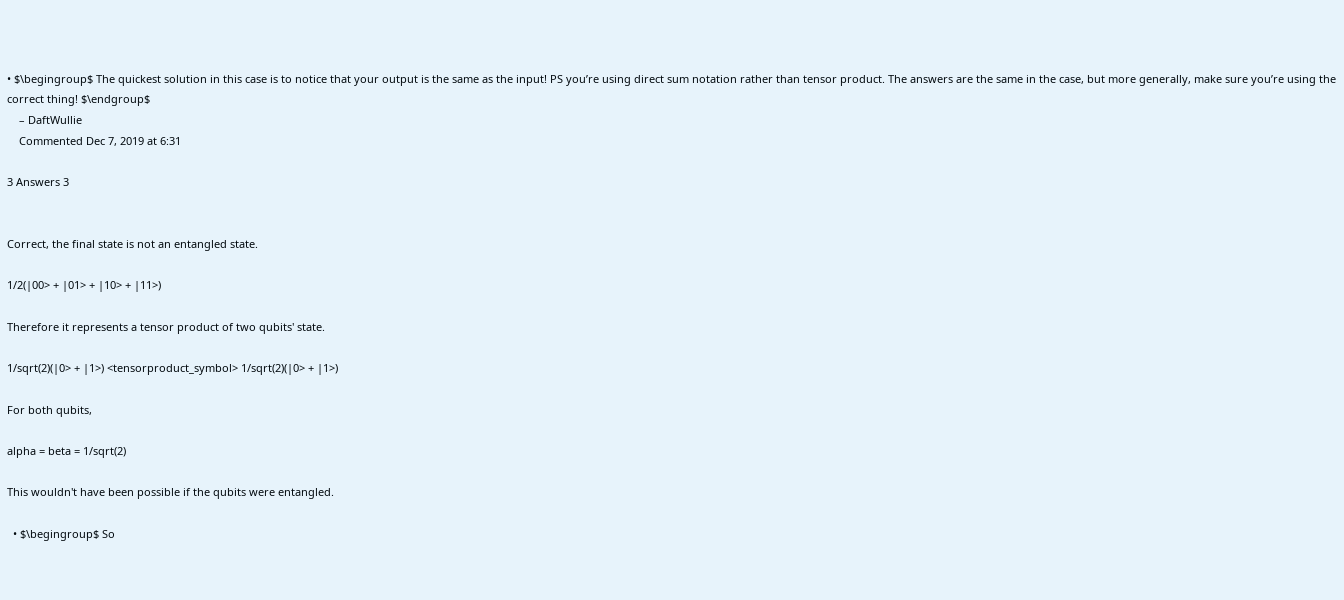• $\begingroup$ The quickest solution in this case is to notice that your output is the same as the input! PS you’re using direct sum notation rather than tensor product. The answers are the same in the case, but more generally, make sure you’re using the correct thing! $\endgroup$
    – DaftWullie
    Commented Dec 7, 2019 at 6:31

3 Answers 3


Correct, the final state is not an entangled state.

1/2(|00> + |01> + |10> + |11>)

Therefore it represents a tensor product of two qubits' state.

1/sqrt(2)(|0> + |1>) <tensorproduct_symbol> 1/sqrt(2)(|0> + |1>)

For both qubits,

alpha = beta = 1/sqrt(2)

This wouldn't have been possible if the qubits were entangled.

  • $\begingroup$ So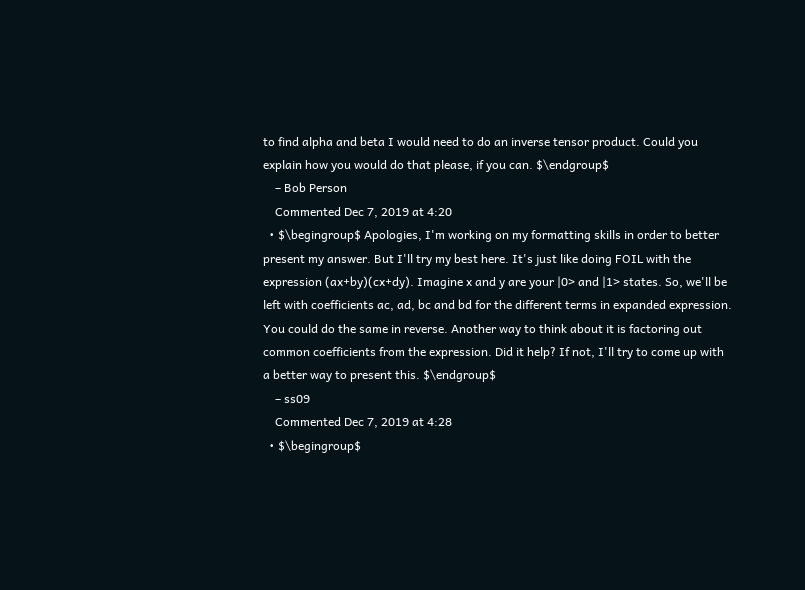to find alpha and beta I would need to do an inverse tensor product. Could you explain how you would do that please, if you can. $\endgroup$
    – Bob Person
    Commented Dec 7, 2019 at 4:20
  • $\begingroup$ Apologies, I'm working on my formatting skills in order to better present my answer. But I'll try my best here. It's just like doing FOIL with the expression (ax+by)(cx+dy). Imagine x and y are your |0> and |1> states. So, we'll be left with coefficients ac, ad, bc and bd for the different terms in expanded expression. You could do the same in reverse. Another way to think about it is factoring out common coefficients from the expression. Did it help? If not, I'll try to come up with a better way to present this. $\endgroup$
    – ss09
    Commented Dec 7, 2019 at 4:28
  • $\begingroup$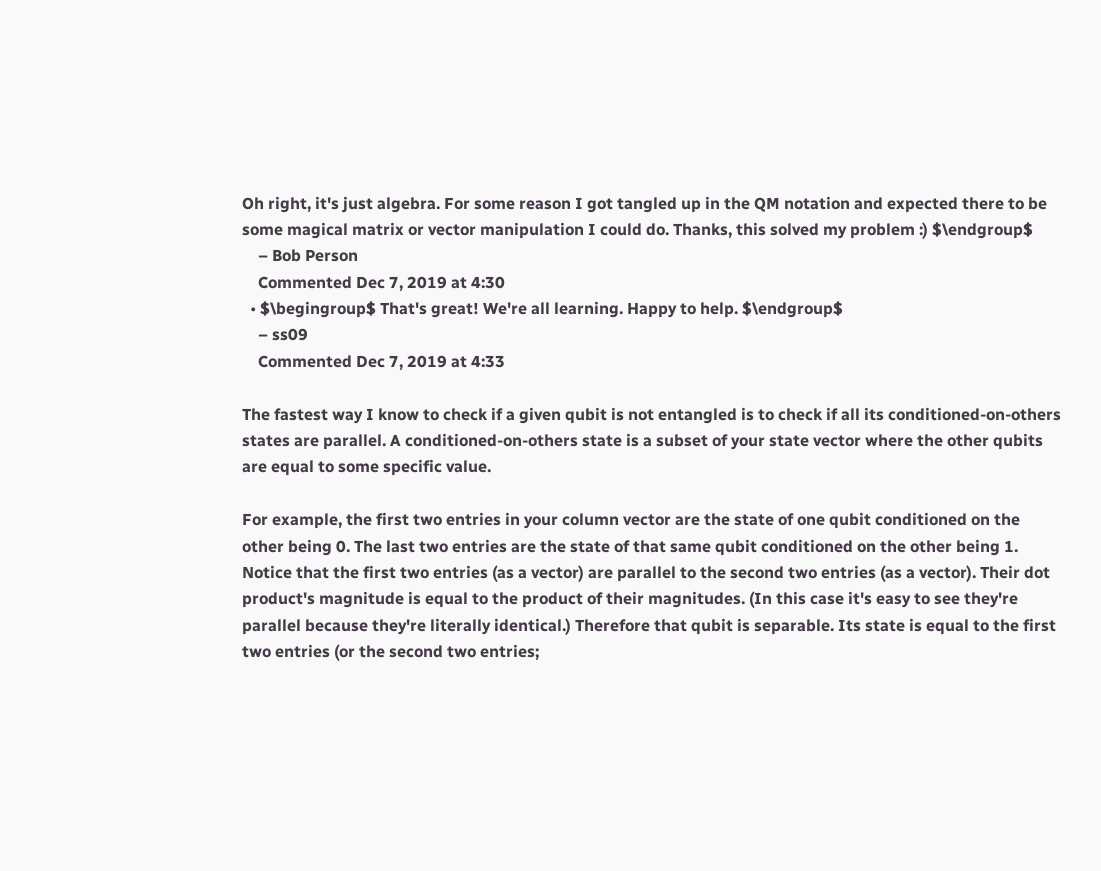Oh right, it's just algebra. For some reason I got tangled up in the QM notation and expected there to be some magical matrix or vector manipulation I could do. Thanks, this solved my problem :) $\endgroup$
    – Bob Person
    Commented Dec 7, 2019 at 4:30
  • $\begingroup$ That's great! We're all learning. Happy to help. $\endgroup$
    – ss09
    Commented Dec 7, 2019 at 4:33

The fastest way I know to check if a given qubit is not entangled is to check if all its conditioned-on-others states are parallel. A conditioned-on-others state is a subset of your state vector where the other qubits are equal to some specific value.

For example, the first two entries in your column vector are the state of one qubit conditioned on the other being 0. The last two entries are the state of that same qubit conditioned on the other being 1. Notice that the first two entries (as a vector) are parallel to the second two entries (as a vector). Their dot product's magnitude is equal to the product of their magnitudes. (In this case it's easy to see they're parallel because they're literally identical.) Therefore that qubit is separable. Its state is equal to the first two entries (or the second two entries;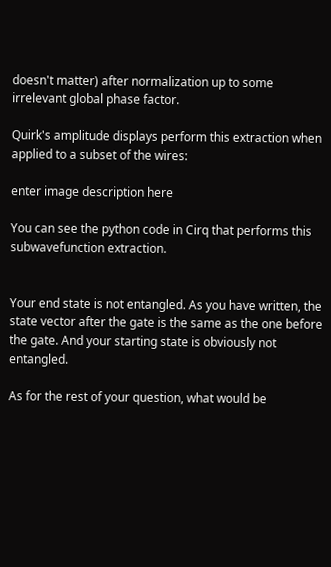doesn't matter) after normalization up to some irrelevant global phase factor.

Quirk's amplitude displays perform this extraction when applied to a subset of the wires:

enter image description here

You can see the python code in Cirq that performs this subwavefunction extraction.


Your end state is not entangled. As you have written, the state vector after the gate is the same as the one before the gate. And your starting state is obviously not entangled.

As for the rest of your question, what would be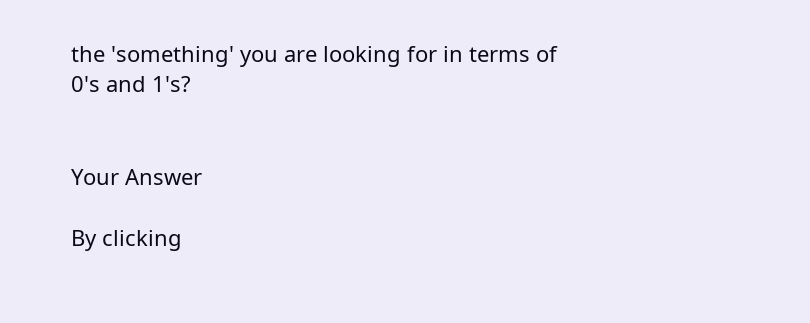the 'something' you are looking for in terms of 0's and 1's?


Your Answer

By clicking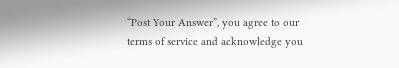“Post Your Answer”, you agree to our terms of service and acknowledge you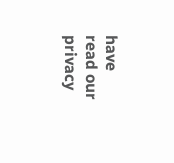have read our privacy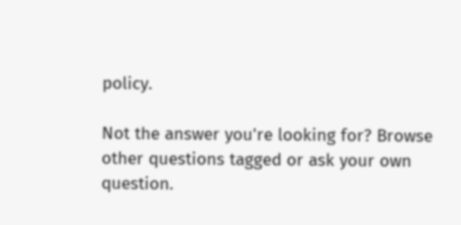policy.

Not the answer you're looking for? Browse other questions tagged or ask your own question.